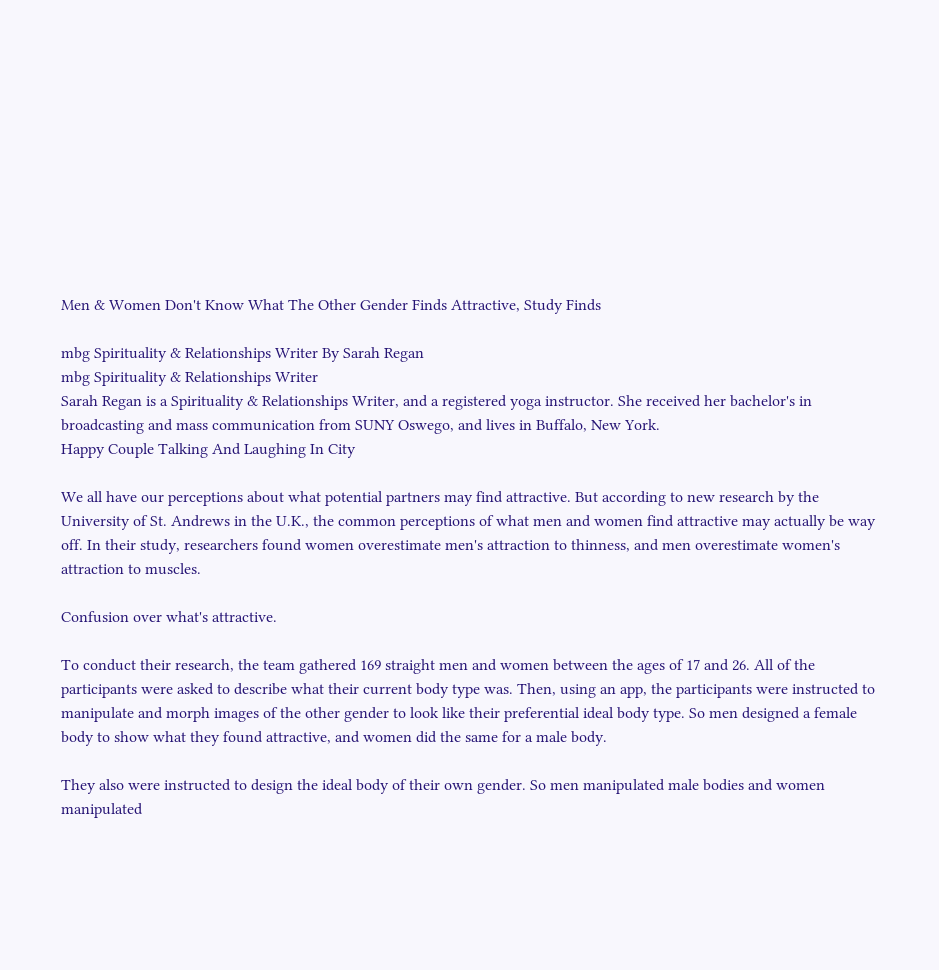Men & Women Don't Know What The Other Gender Finds Attractive, Study Finds

mbg Spirituality & Relationships Writer By Sarah Regan
mbg Spirituality & Relationships Writer
Sarah Regan is a Spirituality & Relationships Writer, and a registered yoga instructor. She received her bachelor's in broadcasting and mass communication from SUNY Oswego, and lives in Buffalo, New York.
Happy Couple Talking And Laughing In City

We all have our perceptions about what potential partners may find attractive. But according to new research by the University of St. Andrews in the U.K., the common perceptions of what men and women find attractive may actually be way off. In their study, researchers found women overestimate men's attraction to thinness, and men overestimate women's attraction to muscles.

Confusion over what's attractive.

To conduct their research, the team gathered 169 straight men and women between the ages of 17 and 26. All of the participants were asked to describe what their current body type was. Then, using an app, the participants were instructed to manipulate and morph images of the other gender to look like their preferential ideal body type. So men designed a female body to show what they found attractive, and women did the same for a male body.

They also were instructed to design the ideal body of their own gender. So men manipulated male bodies and women manipulated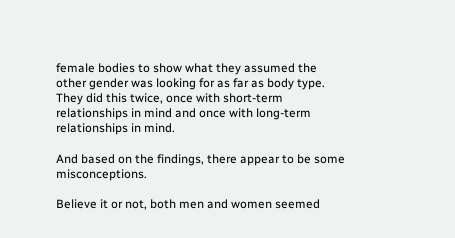female bodies to show what they assumed the other gender was looking for as far as body type. They did this twice, once with short-term relationships in mind and once with long-term relationships in mind.

And based on the findings, there appear to be some misconceptions.

Believe it or not, both men and women seemed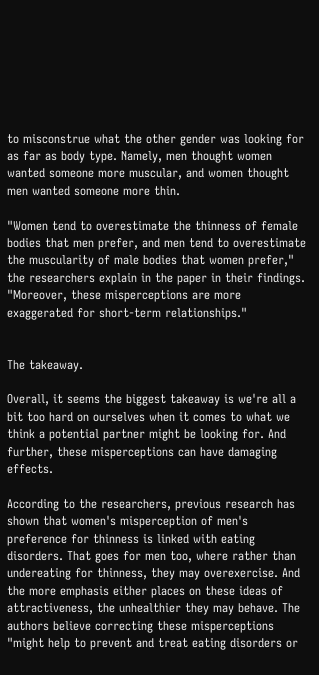to misconstrue what the other gender was looking for as far as body type. Namely, men thought women wanted someone more muscular, and women thought men wanted someone more thin.

"Women tend to overestimate the thinness of female bodies that men prefer, and men tend to overestimate the muscularity of male bodies that women prefer," the researchers explain in the paper in their findings. "Moreover, these misperceptions are more exaggerated for short‐term relationships."


The takeaway.

Overall, it seems the biggest takeaway is we're all a bit too hard on ourselves when it comes to what we think a potential partner might be looking for. And further, these misperceptions can have damaging effects.

According to the researchers, previous research has shown that women's misperception of men's preference for thinness is linked with eating disorders. That goes for men too, where rather than undereating for thinness, they may overexercise. And the more emphasis either places on these ideas of attractiveness, the unhealthier they may behave. The authors believe correcting these misperceptions "might help to prevent and treat eating disorders or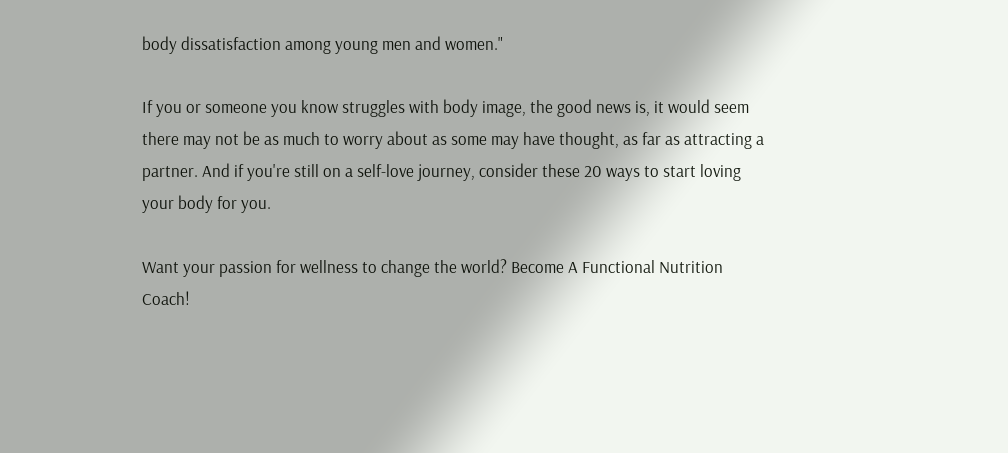body dissatisfaction among young men and women."

If you or someone you know struggles with body image, the good news is, it would seem there may not be as much to worry about as some may have thought, as far as attracting a partner. And if you're still on a self-love journey, consider these 20 ways to start loving your body for you.

Want your passion for wellness to change the world? Become A Functional Nutrition Coach!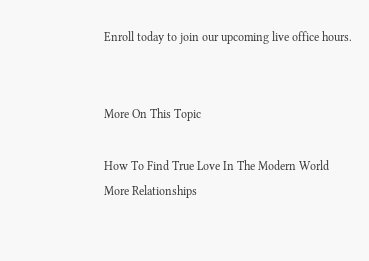Enroll today to join our upcoming live office hours.


More On This Topic

How To Find True Love In The Modern World
More Relationships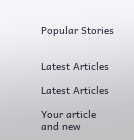Popular Stories


Latest Articles

Latest Articles

Your article and new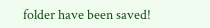folder have been saved!